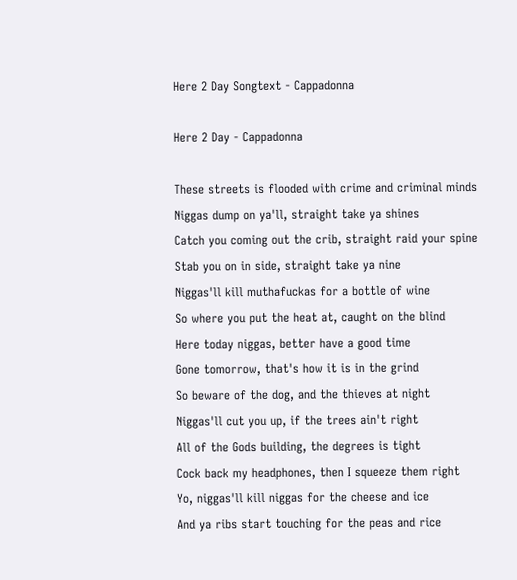Here 2 Day Songtext - Cappadonna

Here 2 Day - Cappadonna

These streets is flooded with crime and criminal minds
Niggas dump on ya'll, straight take ya shines
Catch you coming out the crib, straight raid your spine
Stab you on in side, straight take ya nine
Niggas'll kill muthafuckas for a bottle of wine
So where you put the heat at, caught on the blind
Here today niggas, better have a good time
Gone tomorrow, that's how it is in the grind
So beware of the dog, and the thieves at night
Niggas'll cut you up, if the trees ain't right
All of the Gods building, the degrees is tight
Cock back my headphones, then I squeeze them right
Yo, niggas'll kill niggas for the cheese and ice
And ya ribs start touching for the peas and rice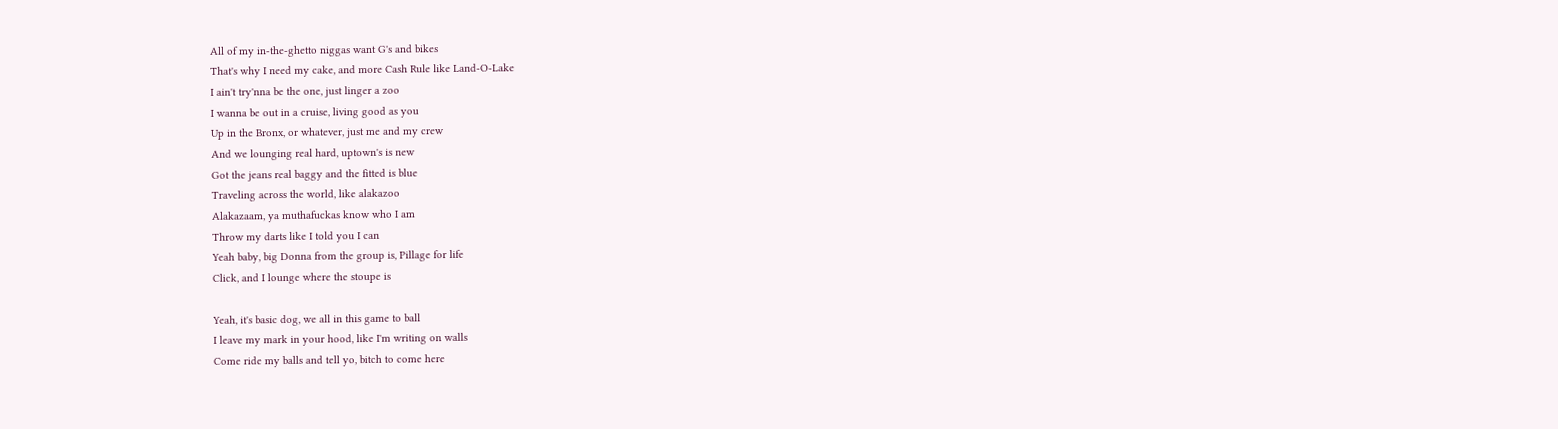All of my in-the-ghetto niggas want G's and bikes
That's why I need my cake, and more Cash Rule like Land-O-Lake
I ain't try'nna be the one, just linger a zoo
I wanna be out in a cruise, living good as you
Up in the Bronx, or whatever, just me and my crew
And we lounging real hard, uptown's is new
Got the jeans real baggy and the fitted is blue
Traveling across the world, like alakazoo
Alakazaam, ya muthafuckas know who I am
Throw my darts like I told you I can
Yeah baby, big Donna from the group is, Pillage for life
Click, and I lounge where the stoupe is

Yeah, it's basic dog, we all in this game to ball
I leave my mark in your hood, like I'm writing on walls
Come ride my balls and tell yo, bitch to come here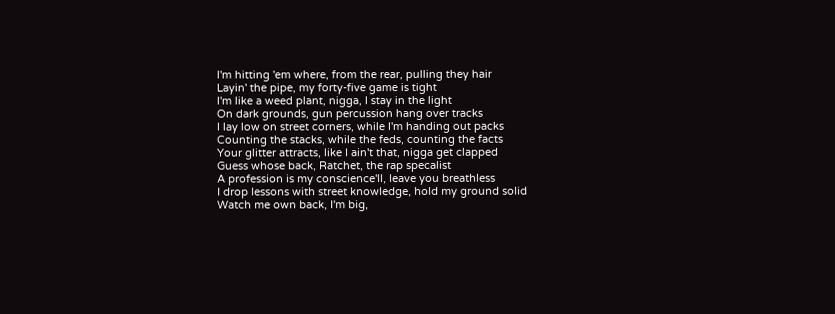I'm hitting 'em where, from the rear, pulling they hair
Layin' the pipe, my forty-five game is tight
I'm like a weed plant, nigga, I stay in the light
On dark grounds, gun percussion hang over tracks
I lay low on street corners, while I'm handing out packs
Counting the stacks, while the feds, counting the facts
Your glitter attracts, like I ain't that, nigga get clapped
Guess whose back, Ratchet, the rap specalist
A profession is my conscience'll, leave you breathless
I drop lessons with street knowledge, hold my ground solid
Watch me own back, I'm big,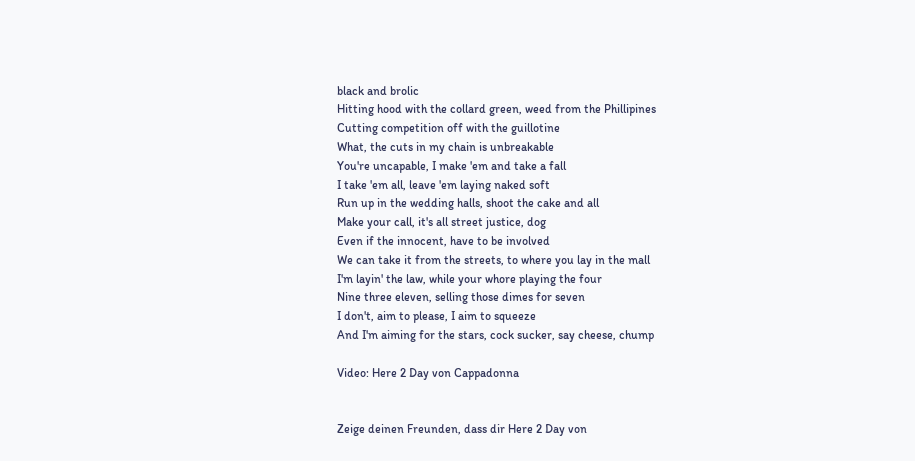black and brolic
Hitting hood with the collard green, weed from the Phillipines
Cutting competition off with the guillotine
What, the cuts in my chain is unbreakable
You're uncapable, I make 'em and take a fall
I take 'em all, leave 'em laying naked soft
Run up in the wedding halls, shoot the cake and all
Make your call, it's all street justice, dog
Even if the innocent, have to be involved
We can take it from the streets, to where you lay in the mall
I'm layin' the law, while your whore playing the four
Nine three eleven, selling those dimes for seven
I don't, aim to please, I aim to squeeze
And I'm aiming for the stars, cock sucker, say cheese, chump

Video: Here 2 Day von Cappadonna


Zeige deinen Freunden, dass dir Here 2 Day von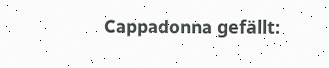Cappadonna gefällt: